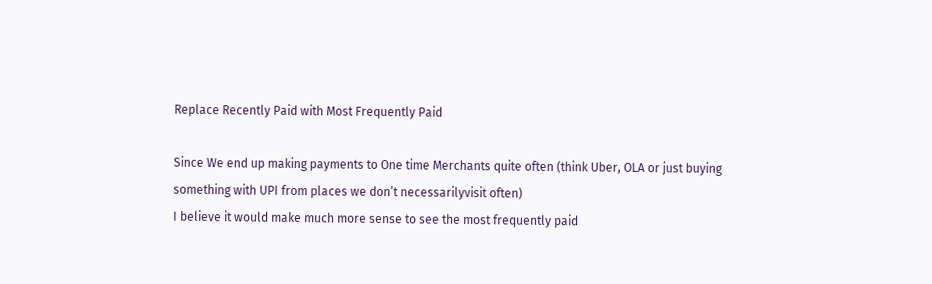Replace Recently Paid with Most Frequently Paid

Since We end up making payments to One time Merchants quite often (think Uber, OLA or just buying something with UPI from places we don’t necessarilyvisit often)
I believe it would make much more sense to see the most frequently paid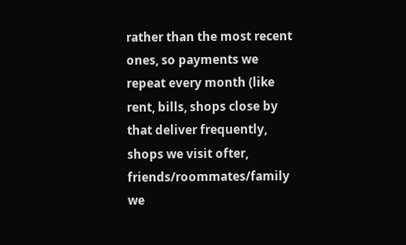rather than the most recent ones, so payments we repeat every month (like rent, bills, shops close by that deliver frequently, shops we visit ofter, friends/roommates/family we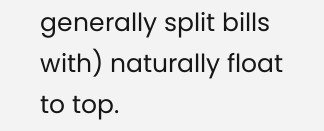generally split bills with) naturally float to top.